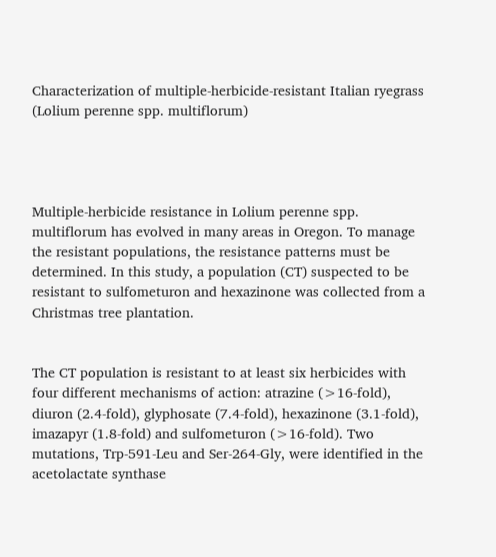Characterization of multiple-herbicide-resistant Italian ryegrass (Lolium perenne spp. multiflorum)




Multiple-herbicide resistance in Lolium perenne spp. multiflorum has evolved in many areas in Oregon. To manage the resistant populations, the resistance patterns must be determined. In this study, a population (CT) suspected to be resistant to sulfometuron and hexazinone was collected from a Christmas tree plantation.


The CT population is resistant to at least six herbicides with four different mechanisms of action: atrazine (>16-fold), diuron (2.4-fold), glyphosate (7.4-fold), hexazinone (3.1-fold), imazapyr (1.8-fold) and sulfometuron (>16-fold). Two mutations, Trp-591-Leu and Ser-264-Gly, were identified in the acetolactate synthase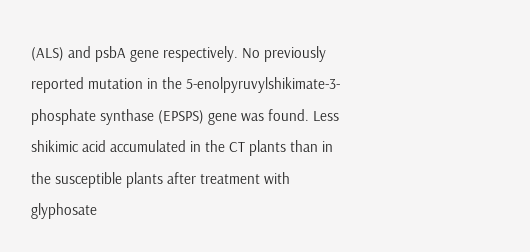(ALS) and psbA gene respectively. No previously reported mutation in the 5-enolpyruvylshikimate-3-phosphate synthase (EPSPS) gene was found. Less shikimic acid accumulated in the CT plants than in the susceptible plants after treatment with glyphosate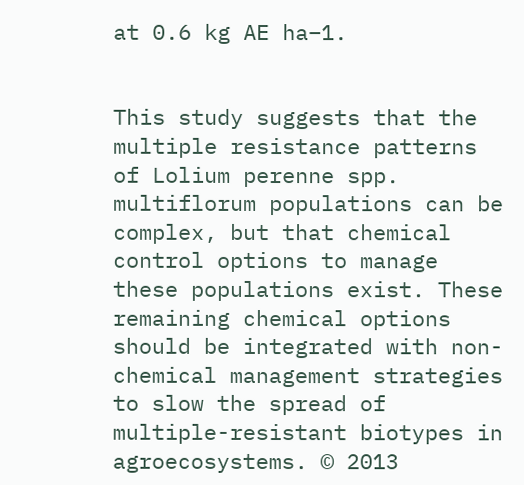at 0.6 kg AE ha−1.


This study suggests that the multiple resistance patterns of Lolium perenne spp. multiflorum populations can be complex, but that chemical control options to manage these populations exist. These remaining chemical options should be integrated with non-chemical management strategies to slow the spread of multiple-resistant biotypes in agroecosystems. © 2013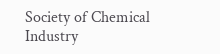Society of Chemical Industry